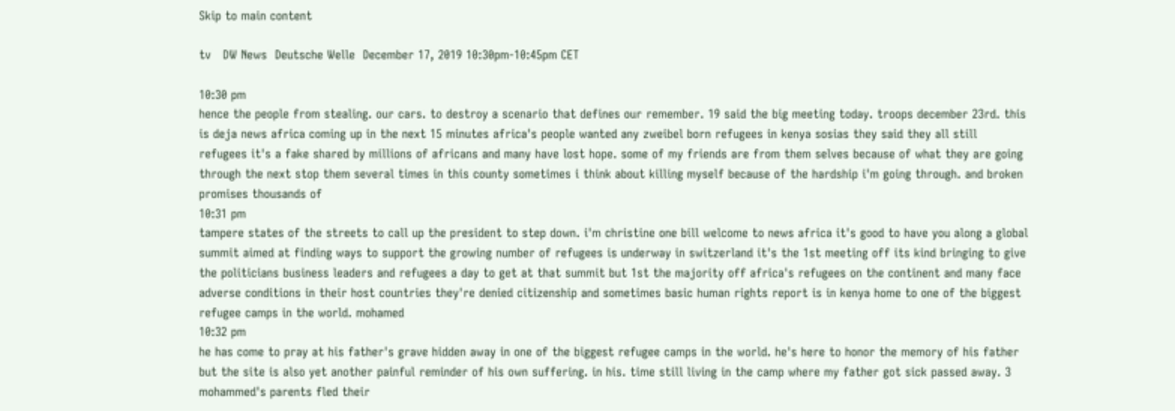Skip to main content

tv   DW News  Deutsche Welle  December 17, 2019 10:30pm-10:45pm CET

10:30 pm
hence the people from stealing. our cars. to destroy a scenario that defines our remember. 19 said the big meeting today. troops december 23rd. this is deja news africa coming up in the next 15 minutes africa's people wanted any zweibel born refugees in kenya sosias they said they all still refugees it's a fake shared by millions of africans and many have lost hope. some of my friends are from them selves because of what they are going through the next stop them several times in this county sometimes i think about killing myself because of the hardship i'm going through. and broken promises thousands of
10:31 pm
tampere states of the streets to call up the president to step down. i'm christine one bill welcome to news africa it's good to have you along a global summit aimed at finding ways to support the growing number of refugees is underway in switzerland it's the 1st meeting off its kind bringing to give the politicians business leaders and refugees a day to get at that summit but 1st the majority off africa's refugees on the continent and many face adverse conditions in their host countries they're denied citizenship and sometimes basic human rights report is in kenya home to one of the biggest refugee camps in the world. mohamed
10:32 pm
he has come to pray at his father's grave hidden away in one of the biggest refugee camps in the world. he's here to honor the memory of his father but the site is also yet another painful reminder of his own suffering. in his. time still living in the camp where my father got sick passed away. 3 mohammed's parents fled their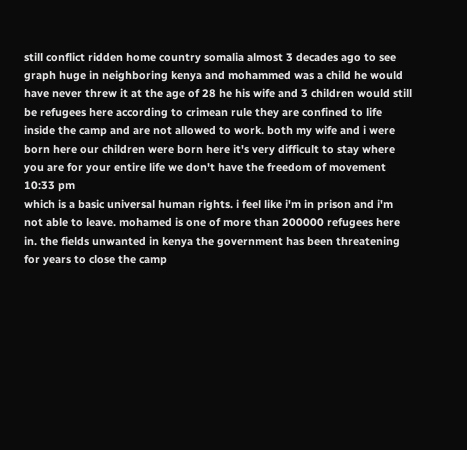still conflict ridden home country somalia almost 3 decades ago to see graph huge in neighboring kenya and mohammed was a child he would have never threw it at the age of 28 he his wife and 3 children would still be refugees here according to crimean rule they are confined to life inside the camp and are not allowed to work. both my wife and i were born here our children were born here it's very difficult to stay where you are for your entire life we don't have the freedom of movement
10:33 pm
which is a basic universal human rights. i feel like i'm in prison and i'm not able to leave. mohamed is one of more than 200000 refugees here in. the fields unwanted in kenya the government has been threatening for years to close the camp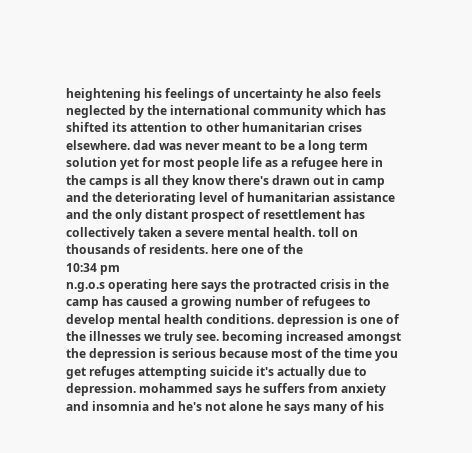heightening his feelings of uncertainty he also feels neglected by the international community which has shifted its attention to other humanitarian crises elsewhere. dad was never meant to be a long term solution yet for most people life as a refugee here in the camps is all they know there's drawn out in camp and the deteriorating level of humanitarian assistance and the only distant prospect of resettlement has collectively taken a severe mental health. toll on thousands of residents. here one of the
10:34 pm
n.g.o.s operating here says the protracted crisis in the camp has caused a growing number of refugees to develop mental health conditions. depression is one of the illnesses we truly see. becoming increased amongst the depression is serious because most of the time you get refuges attempting suicide it's actually due to depression. mohammed says he suffers from anxiety and insomnia and he's not alone he says many of his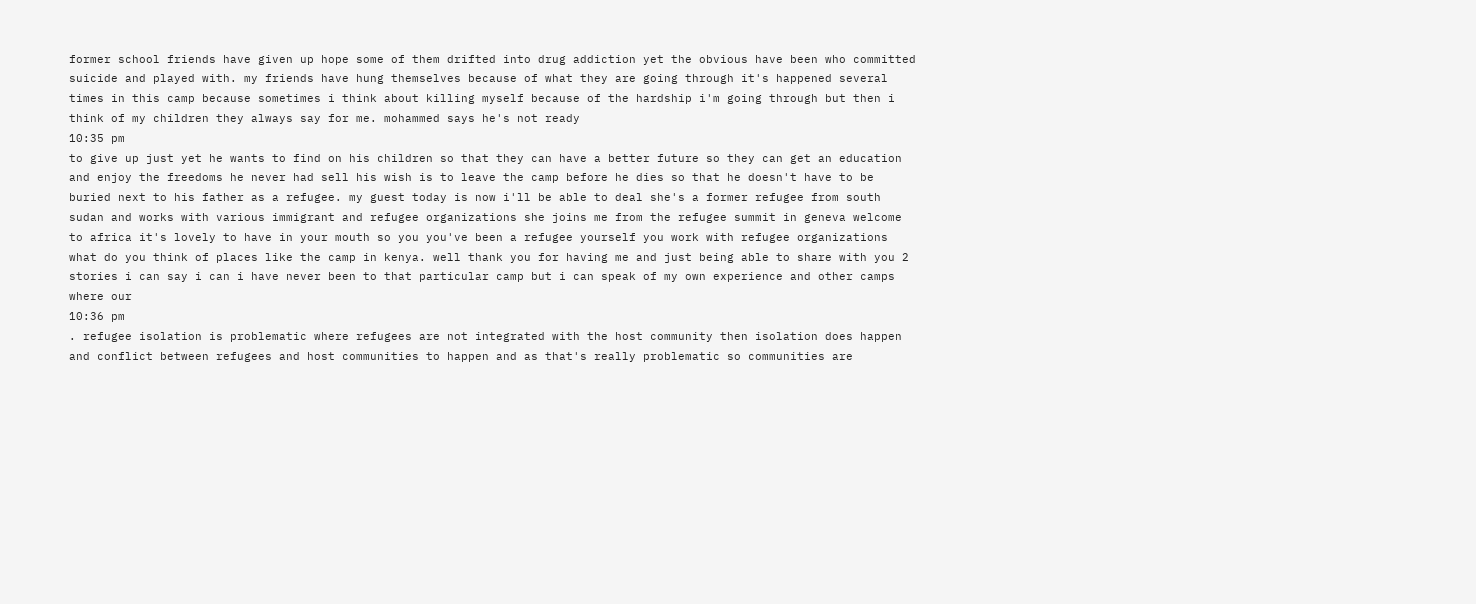former school friends have given up hope some of them drifted into drug addiction yet the obvious have been who committed suicide and played with. my friends have hung themselves because of what they are going through it's happened several times in this camp because sometimes i think about killing myself because of the hardship i'm going through but then i think of my children they always say for me. mohammed says he's not ready
10:35 pm
to give up just yet he wants to find on his children so that they can have a better future so they can get an education and enjoy the freedoms he never had sell his wish is to leave the camp before he dies so that he doesn't have to be buried next to his father as a refugee. my guest today is now i'll be able to deal she's a former refugee from south sudan and works with various immigrant and refugee organizations she joins me from the refugee summit in geneva welcome to africa it's lovely to have in your mouth so you you've been a refugee yourself you work with refugee organizations what do you think of places like the camp in kenya. well thank you for having me and just being able to share with you 2 stories i can say i can i have never been to that particular camp but i can speak of my own experience and other camps where our
10:36 pm
. refugee isolation is problematic where refugees are not integrated with the host community then isolation does happen and conflict between refugees and host communities to happen and as that's really problematic so communities are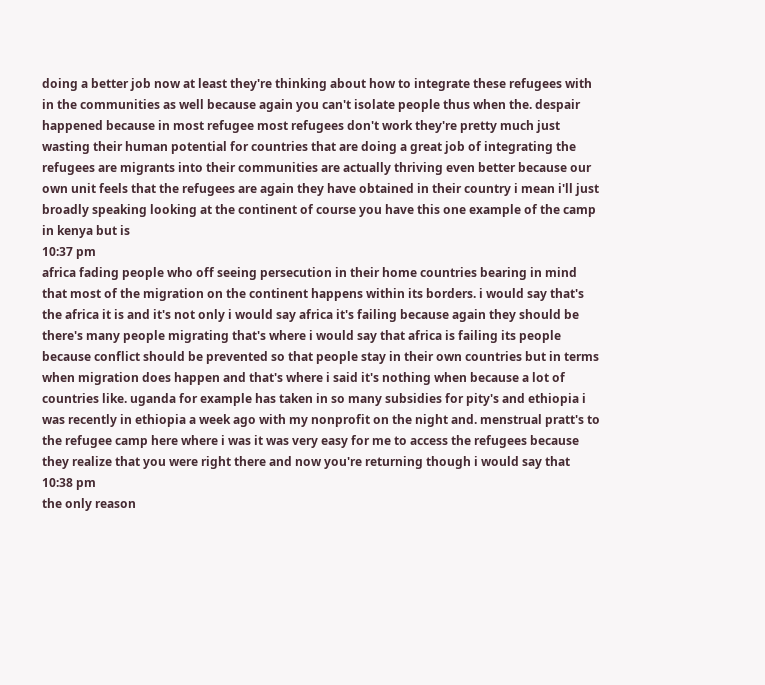doing a better job now at least they're thinking about how to integrate these refugees with in the communities as well because again you can't isolate people thus when the. despair happened because in most refugee most refugees don't work they're pretty much just wasting their human potential for countries that are doing a great job of integrating the refugees are migrants into their communities are actually thriving even better because our own unit feels that the refugees are again they have obtained in their country i mean i'll just broadly speaking looking at the continent of course you have this one example of the camp in kenya but is
10:37 pm
africa fading people who off seeing persecution in their home countries bearing in mind that most of the migration on the continent happens within its borders. i would say that's the africa it is and it's not only i would say africa it's failing because again they should be there's many people migrating that's where i would say that africa is failing its people because conflict should be prevented so that people stay in their own countries but in terms when migration does happen and that's where i said it's nothing when because a lot of countries like. uganda for example has taken in so many subsidies for pity's and ethiopia i was recently in ethiopia a week ago with my nonprofit on the night and. menstrual pratt's to the refugee camp here where i was it was very easy for me to access the refugees because they realize that you were right there and now you're returning though i would say that
10:38 pm
the only reason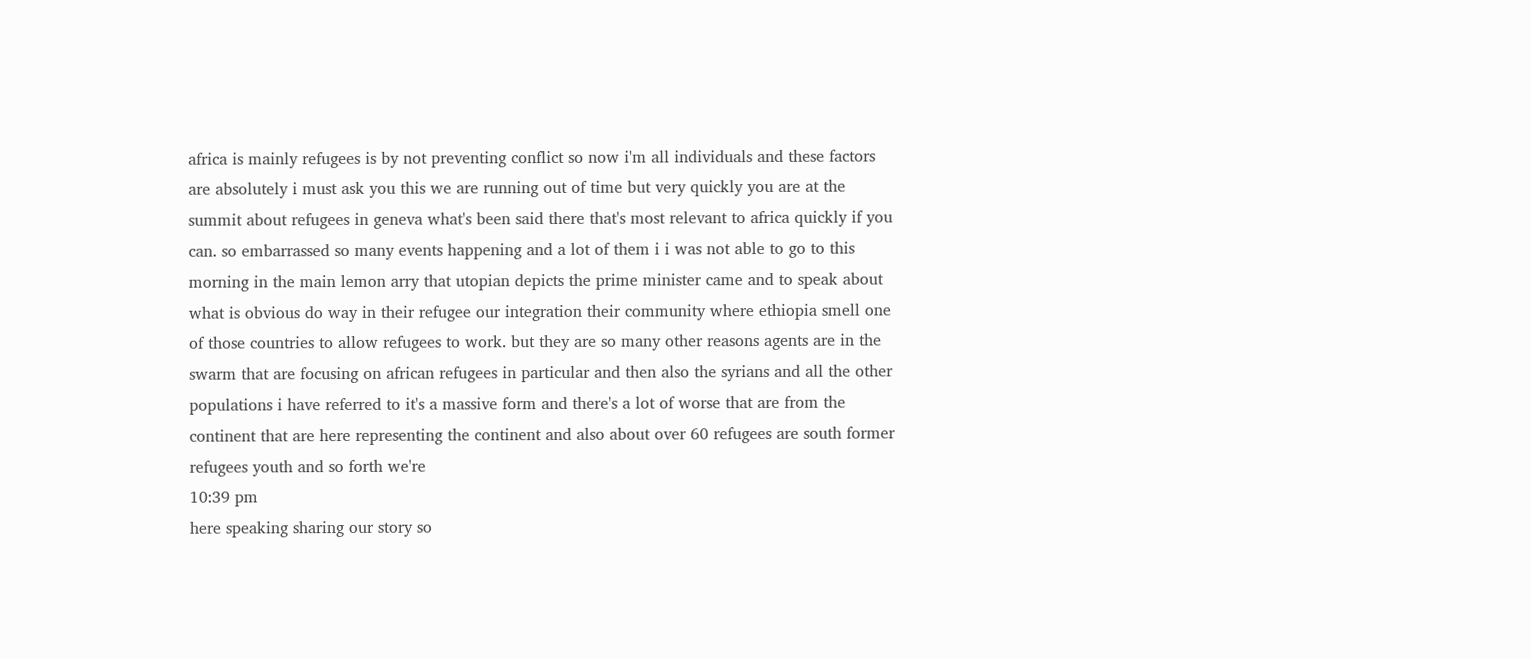africa is mainly refugees is by not preventing conflict so now i'm all individuals and these factors are absolutely i must ask you this we are running out of time but very quickly you are at the summit about refugees in geneva what's been said there that's most relevant to africa quickly if you can. so embarrassed so many events happening and a lot of them i i was not able to go to this morning in the main lemon arry that utopian depicts the prime minister came and to speak about what is obvious do way in their refugee our integration their community where ethiopia smell one of those countries to allow refugees to work. but they are so many other reasons agents are in the swarm that are focusing on african refugees in particular and then also the syrians and all the other populations i have referred to it's a massive form and there's a lot of worse that are from the continent that are here representing the continent and also about over 60 refugees are south former refugees youth and so forth we're
10:39 pm
here speaking sharing our story so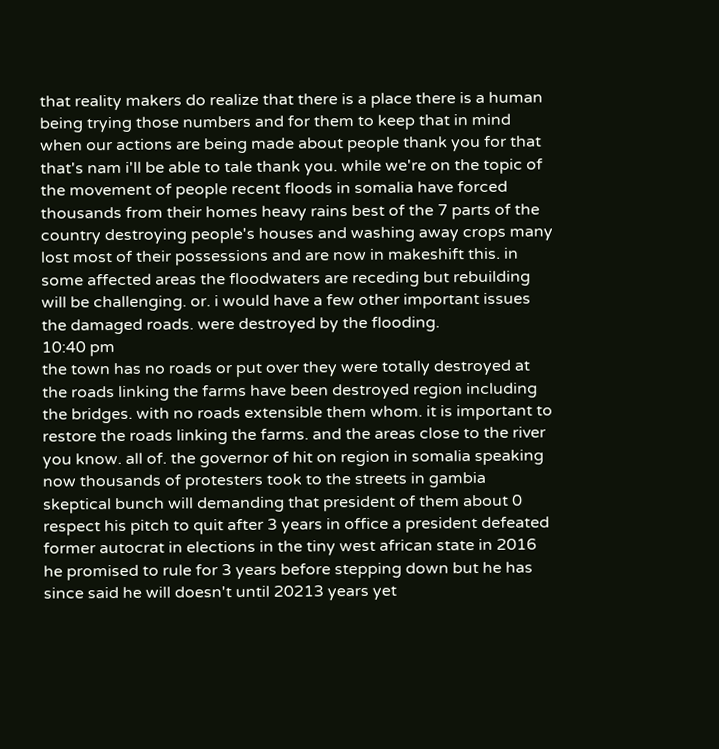that reality makers do realize that there is a place there is a human being trying those numbers and for them to keep that in mind when our actions are being made about people thank you for that that's nam i'll be able to tale thank you. while we're on the topic of the movement of people recent floods in somalia have forced thousands from their homes heavy rains best of the 7 parts of the country destroying people's houses and washing away crops many lost most of their possessions and are now in makeshift this. in some affected areas the floodwaters are receding but rebuilding will be challenging. or. i would have a few other important issues the damaged roads. were destroyed by the flooding.
10:40 pm
the town has no roads or put over they were totally destroyed at the roads linking the farms have been destroyed region including the bridges. with no roads extensible them whom. it is important to restore the roads linking the farms. and the areas close to the river you know. all of. the governor of hit on region in somalia speaking now thousands of protesters took to the streets in gambia skeptical bunch will demanding that president of them about 0 respect his pitch to quit after 3 years in office a president defeated former autocrat in elections in the tiny west african state in 2016 he promised to rule for 3 years before stepping down but he has since said he will doesn't until 20213 years yet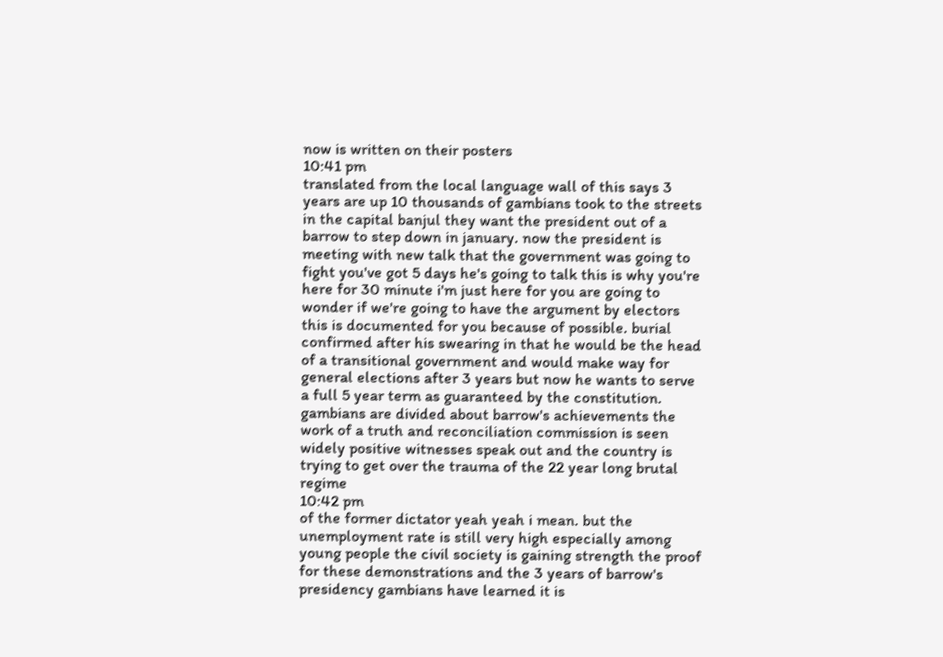now is written on their posters
10:41 pm
translated from the local language wall of this says 3 years are up 10 thousands of gambians took to the streets in the capital banjul they want the president out of a barrow to step down in january. now the president is meeting with new talk that the government was going to fight you've got 5 days he's going to talk this is why you're here for 30 minute i'm just here for you are going to wonder if we're going to have the argument by electors this is documented for you because of possible. burial confirmed after his swearing in that he would be the head of a transitional government and would make way for general elections after 3 years but now he wants to serve a full 5 year term as guaranteed by the constitution. gambians are divided about barrow's achievements the work of a truth and reconciliation commission is seen widely positive witnesses speak out and the country is trying to get over the trauma of the 22 year long brutal regime
10:42 pm
of the former dictator yeah yeah i mean. but the unemployment rate is still very high especially among young people the civil society is gaining strength the proof for these demonstrations and the 3 years of barrow's presidency gambians have learned it is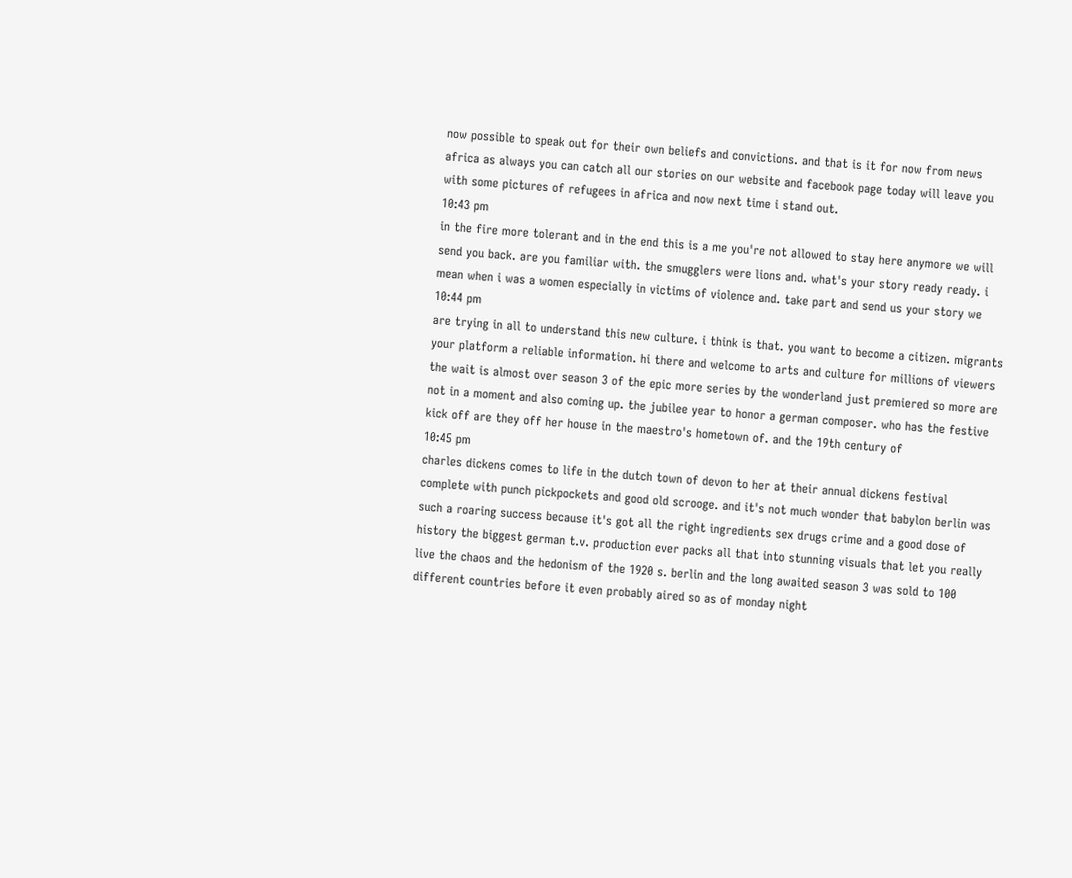now possible to speak out for their own beliefs and convictions. and that is it for now from news africa as always you can catch all our stories on our website and facebook page today will leave you with some pictures of refugees in africa and now next time i stand out.
10:43 pm
in the fire more tolerant and in the end this is a me you're not allowed to stay here anymore we will send you back. are you familiar with. the smugglers were lions and. what's your story ready ready. i mean when i was a women especially in victims of violence and. take part and send us your story we
10:44 pm
are trying in all to understand this new culture. i think is that. you want to become a citizen. migrants your platform a reliable information. hi there and welcome to arts and culture for millions of viewers the wait is almost over season 3 of the epic more series by the wonderland just premiered so more are not in a moment and also coming up. the jubilee year to honor a german composer. who has the festive kick off are they off her house in the maestro's hometown of. and the 19th century of
10:45 pm
charles dickens comes to life in the dutch town of devon to her at their annual dickens festival complete with punch pickpockets and good old scrooge. and it's not much wonder that babylon berlin was such a roaring success because it's got all the right ingredients sex drugs crime and a good dose of history the biggest german t.v. production ever packs all that into stunning visuals that let you really live the chaos and the hedonism of the 1920 s. berlin and the long awaited season 3 was sold to 100 different countries before it even probably aired so as of monday night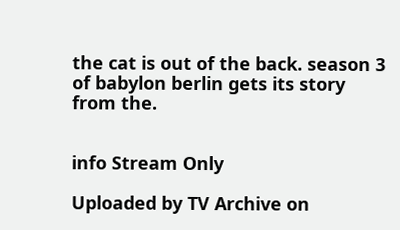the cat is out of the back. season 3 of babylon berlin gets its story from the.


info Stream Only

Uploaded by TV Archive on